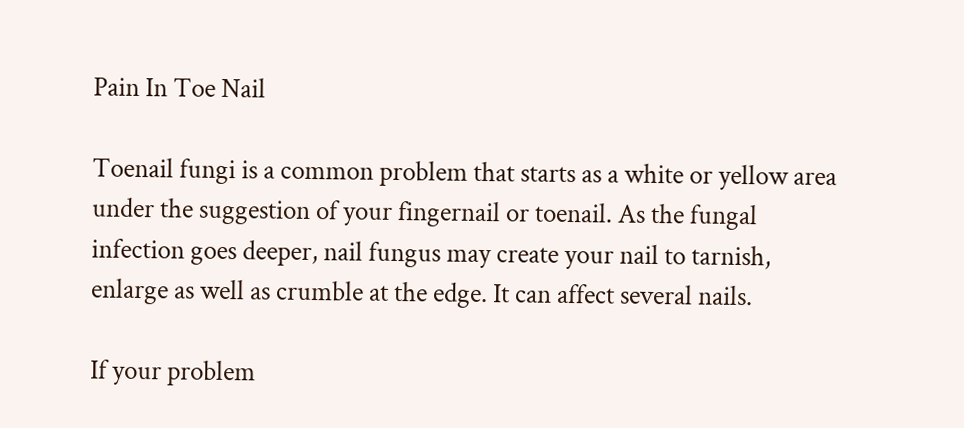Pain In Toe Nail

Toenail fungi is a common problem that starts as a white or yellow area under the suggestion of your fingernail or toenail. As the fungal infection goes deeper, nail fungus may create your nail to tarnish, enlarge as well as crumble at the edge. It can affect several nails.

If your problem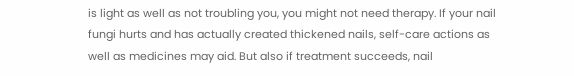is light as well as not troubling you, you might not need therapy. If your nail fungi hurts and has actually created thickened nails, self-care actions as well as medicines may aid. But also if treatment succeeds, nail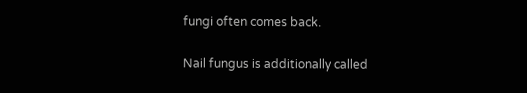fungi often comes back.

Nail fungus is additionally called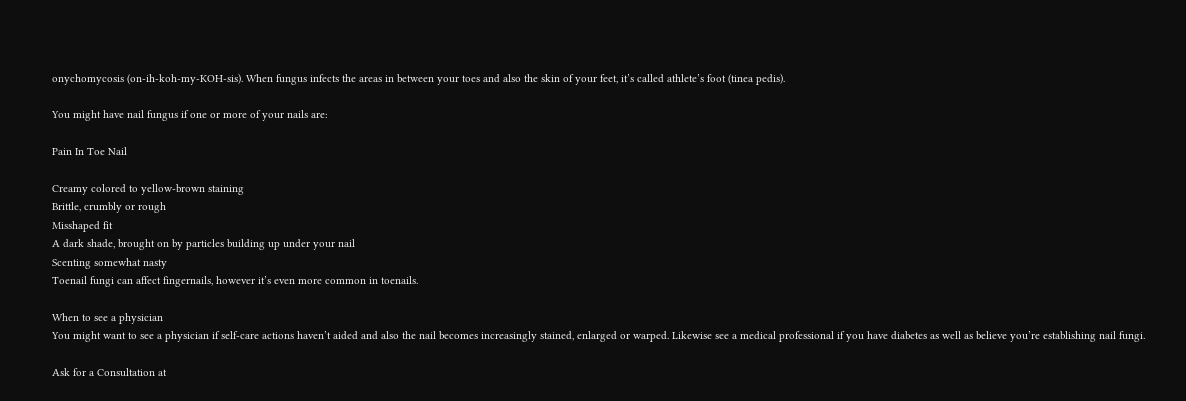onychomycosis (on-ih-koh-my-KOH-sis). When fungus infects the areas in between your toes and also the skin of your feet, it’s called athlete’s foot (tinea pedis).

You might have nail fungus if one or more of your nails are:

Pain In Toe Nail

Creamy colored to yellow-brown staining
Brittle, crumbly or rough
Misshaped fit
A dark shade, brought on by particles building up under your nail
Scenting somewhat nasty
Toenail fungi can affect fingernails, however it’s even more common in toenails.

When to see a physician
You might want to see a physician if self-care actions haven’t aided and also the nail becomes increasingly stained, enlarged or warped. Likewise see a medical professional if you have diabetes as well as believe you’re establishing nail fungi.

Ask for a Consultation at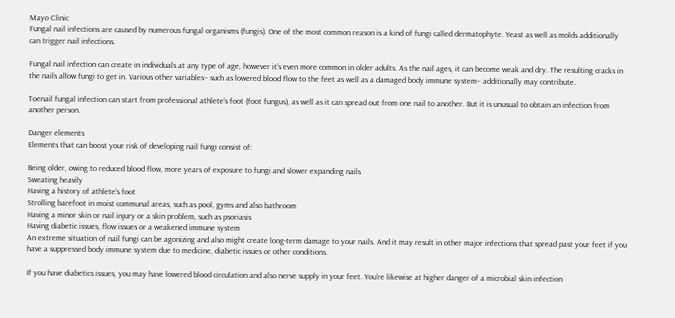Mayo Clinic
Fungal nail infections are caused by numerous fungal organisms (fungis). One of the most common reason is a kind of fungi called dermatophyte. Yeast as well as molds additionally can trigger nail infections.

Fungal nail infection can create in individuals at any type of age, however it’s even more common in older adults. As the nail ages, it can become weak and dry. The resulting cracks in the nails allow fungi to get in. Various other variables– such as lowered blood flow to the feet as well as a damaged body immune system– additionally may contribute.

Toenail fungal infection can start from professional athlete’s foot (foot fungus), as well as it can spread out from one nail to another. But it is unusual to obtain an infection from another person.

Danger elements
Elements that can boost your risk of developing nail fungi consist of:

Being older, owing to reduced blood flow, more years of exposure to fungi and slower expanding nails
Sweating heavily
Having a history of athlete’s foot
Strolling barefoot in moist communal areas, such as pool, gyms and also bathroom
Having a minor skin or nail injury or a skin problem, such as psoriasis
Having diabetic issues, flow issues or a weakened immune system
An extreme situation of nail fungi can be agonizing and also might create long-term damage to your nails. And it may result in other major infections that spread past your feet if you have a suppressed body immune system due to medicine, diabetic issues or other conditions.

If you have diabetics issues, you may have lowered blood circulation and also nerve supply in your feet. You’re likewise at higher danger of a microbial skin infection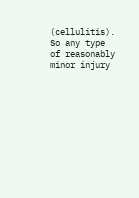(cellulitis). So any type of reasonably minor injury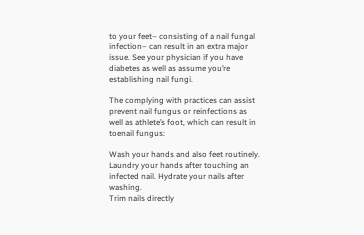to your feet– consisting of a nail fungal infection– can result in an extra major issue. See your physician if you have diabetes as well as assume you’re establishing nail fungi.

The complying with practices can assist prevent nail fungus or reinfections as well as athlete’s foot, which can result in toenail fungus:

Wash your hands and also feet routinely. Laundry your hands after touching an infected nail. Hydrate your nails after washing.
Trim nails directly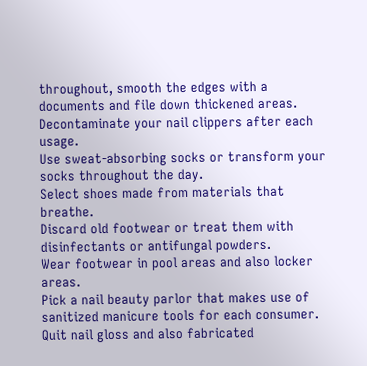throughout, smooth the edges with a documents and file down thickened areas. Decontaminate your nail clippers after each usage.
Use sweat-absorbing socks or transform your socks throughout the day.
Select shoes made from materials that breathe.
Discard old footwear or treat them with disinfectants or antifungal powders.
Wear footwear in pool areas and also locker areas.
Pick a nail beauty parlor that makes use of sanitized manicure tools for each consumer.
Quit nail gloss and also fabricated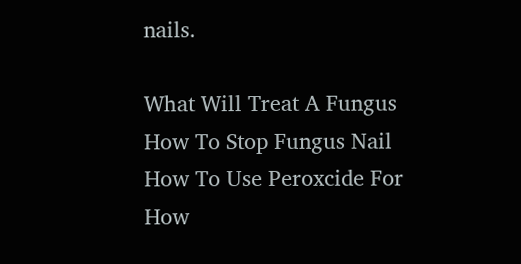nails.

What Will Treat A Fungus
How To Stop Fungus Nail
How To Use Peroxcide For
How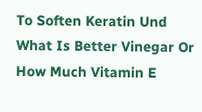To Soften Keratin Und
What Is Better Vinegar Or
How Much Vitamin E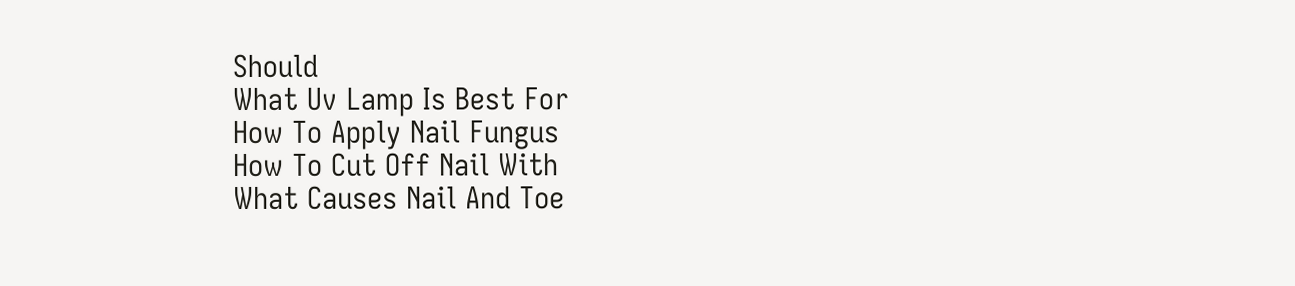Should
What Uv Lamp Is Best For
How To Apply Nail Fungus
How To Cut Off Nail With
What Causes Nail And Toe